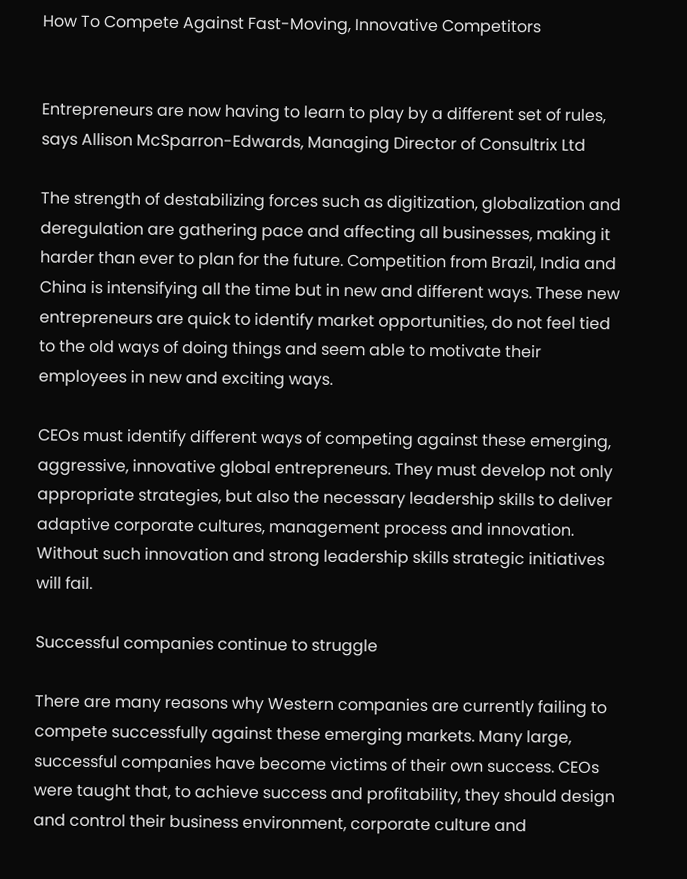How To Compete Against Fast-Moving, Innovative Competitors


Entrepreneurs are now having to learn to play by a different set of rules, says Allison McSparron-Edwards, Managing Director of Consultrix Ltd

The strength of destabilizing forces such as digitization, globalization and deregulation are gathering pace and affecting all businesses, making it harder than ever to plan for the future. Competition from Brazil, India and China is intensifying all the time but in new and different ways. These new entrepreneurs are quick to identify market opportunities, do not feel tied to the old ways of doing things and seem able to motivate their employees in new and exciting ways.

CEOs must identify different ways of competing against these emerging, aggressive, innovative global entrepreneurs. They must develop not only appropriate strategies, but also the necessary leadership skills to deliver adaptive corporate cultures, management process and innovation. Without such innovation and strong leadership skills strategic initiatives will fail.

Successful companies continue to struggle

There are many reasons why Western companies are currently failing to compete successfully against these emerging markets. Many large, successful companies have become victims of their own success. CEOs were taught that, to achieve success and profitability, they should design and control their business environment, corporate culture and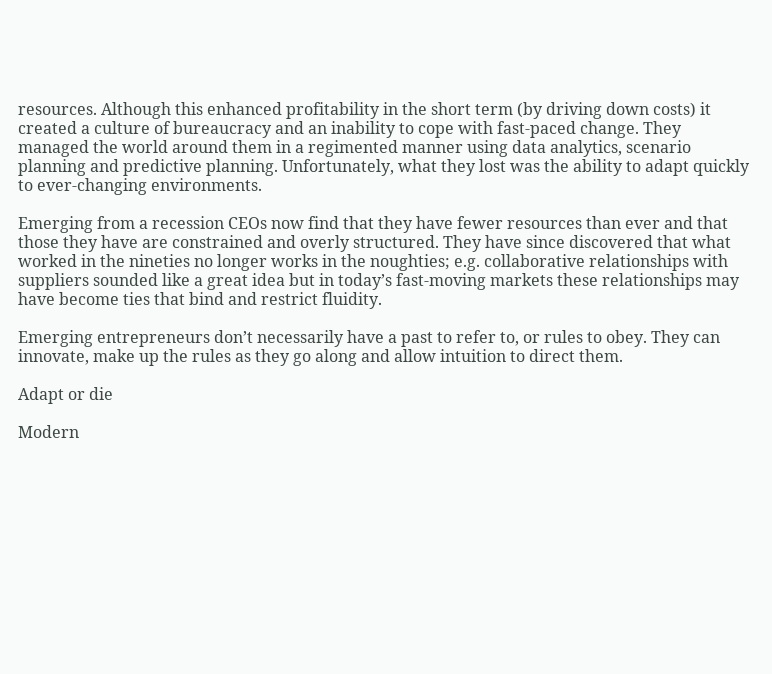resources. Although this enhanced profitability in the short term (by driving down costs) it created a culture of bureaucracy and an inability to cope with fast-paced change. They managed the world around them in a regimented manner using data analytics, scenario planning and predictive planning. Unfortunately, what they lost was the ability to adapt quickly to ever-changing environments.

Emerging from a recession CEOs now find that they have fewer resources than ever and that those they have are constrained and overly structured. They have since discovered that what worked in the nineties no longer works in the noughties; e.g. collaborative relationships with suppliers sounded like a great idea but in today’s fast-moving markets these relationships may have become ties that bind and restrict fluidity.

Emerging entrepreneurs don’t necessarily have a past to refer to, or rules to obey. They can innovate, make up the rules as they go along and allow intuition to direct them.

Adapt or die

Modern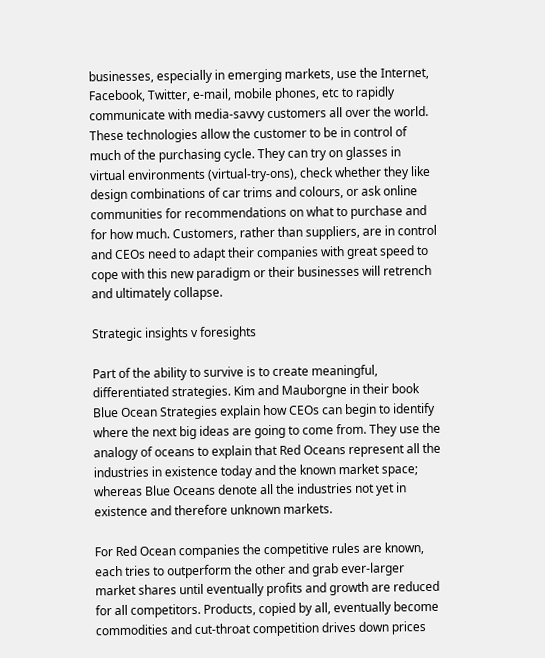businesses, especially in emerging markets, use the Internet, Facebook, Twitter, e-mail, mobile phones, etc to rapidly communicate with media-savvy customers all over the world. These technologies allow the customer to be in control of much of the purchasing cycle. They can try on glasses in virtual environments (virtual-try-ons), check whether they like design combinations of car trims and colours, or ask online communities for recommendations on what to purchase and for how much. Customers, rather than suppliers, are in control and CEOs need to adapt their companies with great speed to cope with this new paradigm or their businesses will retrench and ultimately collapse.

Strategic insights v foresights

Part of the ability to survive is to create meaningful, differentiated strategies. Kim and Mauborgne in their book Blue Ocean Strategies explain how CEOs can begin to identify where the next big ideas are going to come from. They use the analogy of oceans to explain that Red Oceans represent all the industries in existence today and the known market space; whereas Blue Oceans denote all the industries not yet in existence and therefore unknown markets.

For Red Ocean companies the competitive rules are known, each tries to outperform the other and grab ever-larger market shares until eventually profits and growth are reduced for all competitors. Products, copied by all, eventually become commodities and cut-throat competition drives down prices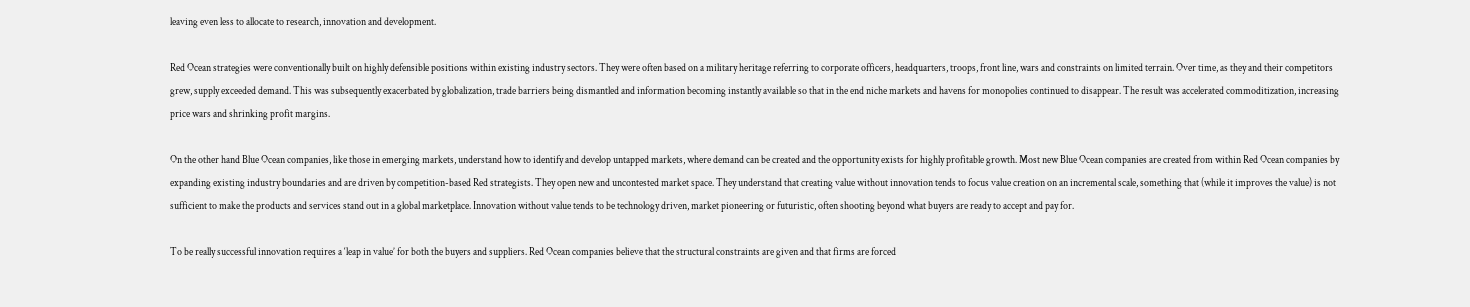leaving even less to allocate to research, innovation and development.

Red Ocean strategies were conventionally built on highly defensible positions within existing industry sectors. They were often based on a military heritage referring to corporate officers, headquarters, troops, front line, wars and constraints on limited terrain. Over time, as they and their competitors grew, supply exceeded demand. This was subsequently exacerbated by globalization, trade barriers being dismantled and information becoming instantly available so that in the end niche markets and havens for monopolies continued to disappear. The result was accelerated commoditization, increasing price wars and shrinking profit margins.

On the other hand Blue Ocean companies, like those in emerging markets, understand how to identify and develop untapped markets, where demand can be created and the opportunity exists for highly profitable growth. Most new Blue Ocean companies are created from within Red Ocean companies by expanding existing industry boundaries and are driven by competition-based Red strategists. They open new and uncontested market space. They understand that creating value without innovation tends to focus value creation on an incremental scale, something that (while it improves the value) is not sufficient to make the products and services stand out in a global marketplace. Innovation without value tends to be technology driven, market pioneering or futuristic, often shooting beyond what buyers are ready to accept and pay for.

To be really successful innovation requires a ‘leap in value’ for both the buyers and suppliers. Red Ocean companies believe that the structural constraints are given and that firms are forced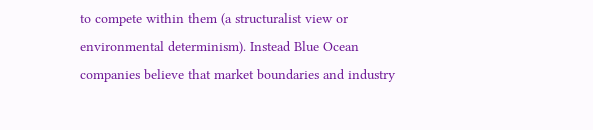to compete within them (a structuralist view or environmental determinism). Instead Blue Ocean companies believe that market boundaries and industry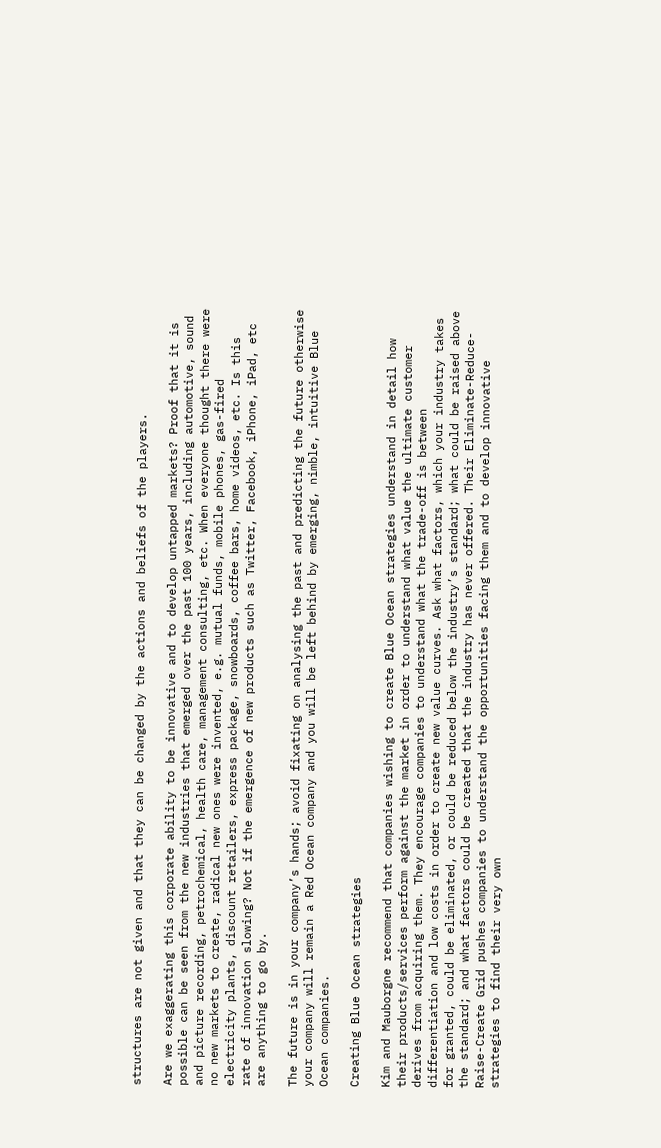structures are not given and that they can be changed by the actions and beliefs of the players.

Are we exaggerating this corporate ability to be innovative and to develop untapped markets? Proof that it is possible can be seen from the new industries that emerged over the past 100 years, including automotive, sound and picture recording, petrochemical, health care, management consulting, etc. When everyone thought there were no new markets to create, radical new ones were invented, e.g. mutual funds, mobile phones, gas-fired electricity plants, discount retailers, express package, snowboards, coffee bars, home videos, etc. Is this rate of innovation slowing? Not if the emergence of new products such as Twitter, Facebook, iPhone, iPad, etc are anything to go by.

The future is in your company’s hands; avoid fixating on analysing the past and predicting the future otherwise your company will remain a Red Ocean company and you will be left behind by emerging, nimble, intuitive Blue Ocean companies.

Creating Blue Ocean strategies

Kim and Mauborgne recommend that companies wishing to create Blue Ocean strategies understand in detail how their products/services perform against the market in order to understand what value the ultimate customer derives from acquiring them. They encourage companies to understand what the trade-off is between differentiation and low costs in order to create new value curves. Ask what factors, which your industry takes for granted, could be eliminated, or could be reduced below the industry’s standard; what could be raised above the standard; and what factors could be created that the industry has never offered. Their Eliminate-Reduce-Raise-Create Grid pushes companies to understand the opportunities facing them and to develop innovative strategies to find their very own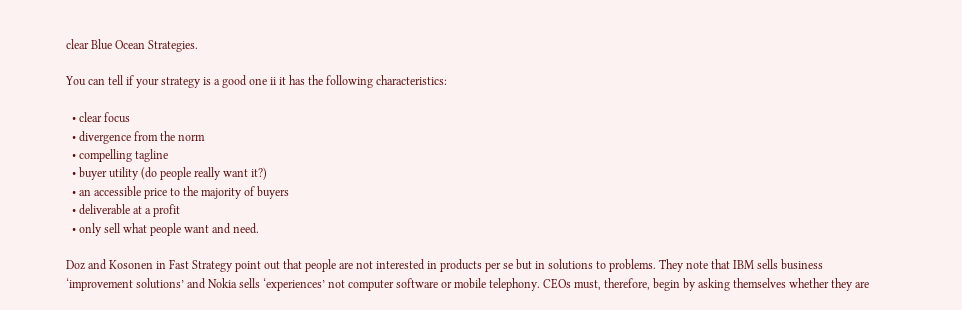clear Blue Ocean Strategies.

You can tell if your strategy is a good one ii it has the following characteristics:

  • clear focus
  • divergence from the norm
  • compelling tagline
  • buyer utility (do people really want it?)
  • an accessible price to the majority of buyers
  • deliverable at a profit
  • only sell what people want and need.

Doz and Kosonen in Fast Strategy point out that people are not interested in products per se but in solutions to problems. They note that IBM sells business ‘improvement solutions’ and Nokia sells ‘experiences’ not computer software or mobile telephony. CEOs must, therefore, begin by asking themselves whether they are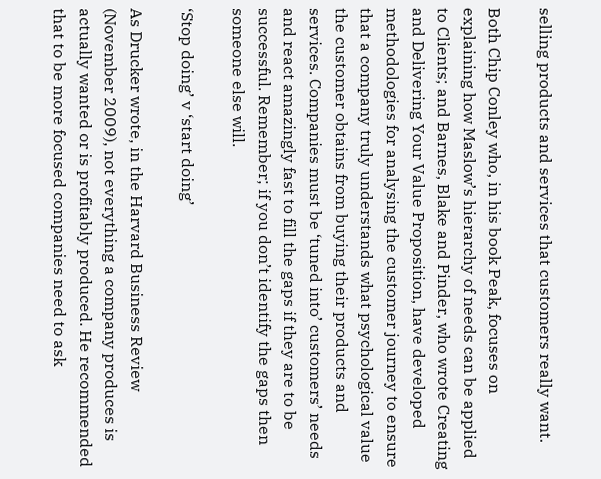selling products and services that customers really want.

Both Chip Conley who, in his book Peak, focuses on explaining how Maslow’s hierarchy of needs can be applied to Clients; and Barnes, Blake and Pinder, who wrote Creating and Delivering Your Value Proposition, have developed methodologies for analysing the customer journey to ensure that a company truly understands what psychological value the customer obtains from buying their products and services. Companies must be ‘tuned into’ customers’ needs and react amazingly fast to fill the gaps if they are to be successful. Remember; if you don’t identify the gaps then someone else will.

‘Stop doing’ v ‘start doing’

As Drucker wrote, in the Harvard Business Review (November 2009), not everything a company produces is actually wanted or is profitably produced. He recommended that to be more focused companies need to ask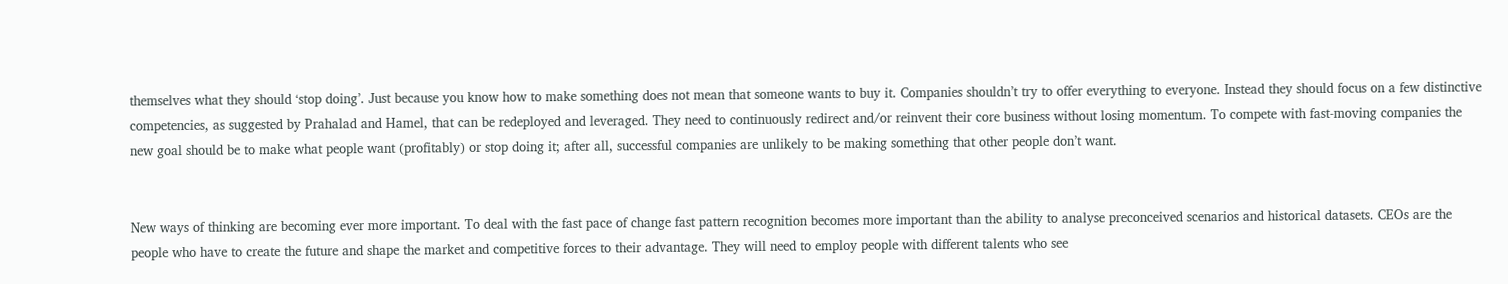themselves what they should ‘stop doing’. Just because you know how to make something does not mean that someone wants to buy it. Companies shouldn’t try to offer everything to everyone. Instead they should focus on a few distinctive competencies, as suggested by Prahalad and Hamel, that can be redeployed and leveraged. They need to continuously redirect and/or reinvent their core business without losing momentum. To compete with fast-moving companies the new goal should be to make what people want (profitably) or stop doing it; after all, successful companies are unlikely to be making something that other people don’t want.


New ways of thinking are becoming ever more important. To deal with the fast pace of change fast pattern recognition becomes more important than the ability to analyse preconceived scenarios and historical datasets. CEOs are the people who have to create the future and shape the market and competitive forces to their advantage. They will need to employ people with different talents who see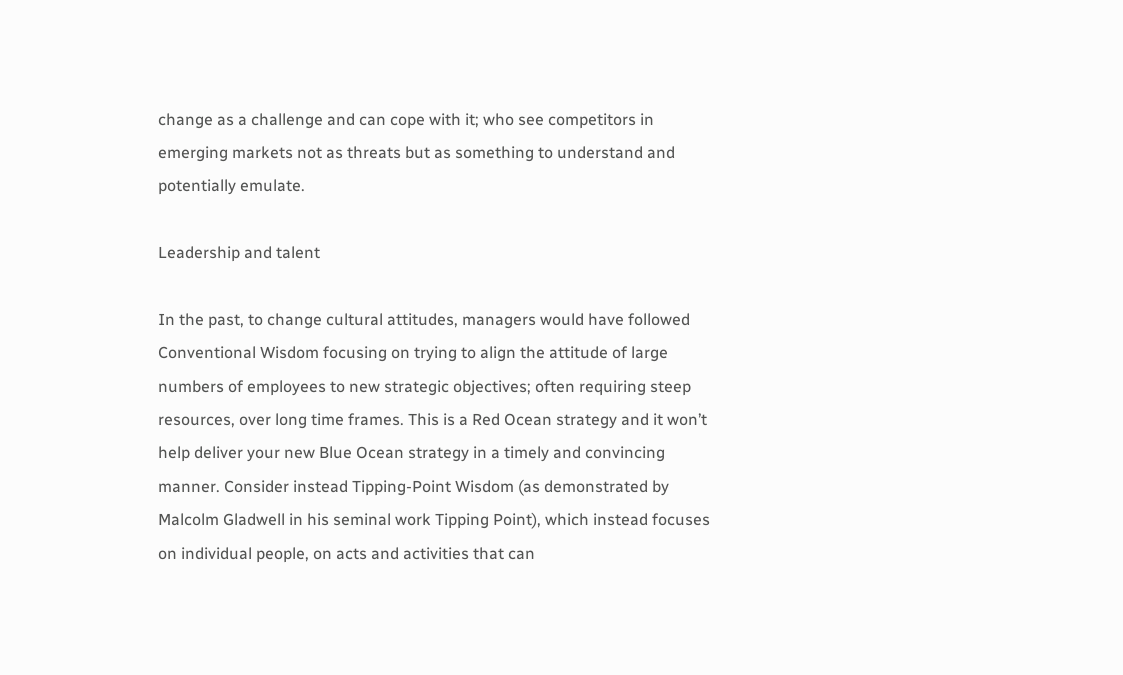change as a challenge and can cope with it; who see competitors in emerging markets not as threats but as something to understand and potentially emulate.

Leadership and talent

In the past, to change cultural attitudes, managers would have followed Conventional Wisdom focusing on trying to align the attitude of large numbers of employees to new strategic objectives; often requiring steep resources, over long time frames. This is a Red Ocean strategy and it won’t help deliver your new Blue Ocean strategy in a timely and convincing manner. Consider instead Tipping-Point Wisdom (as demonstrated by Malcolm Gladwell in his seminal work Tipping Point), which instead focuses on individual people, on acts and activities that can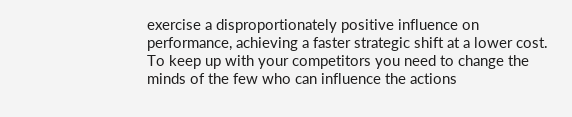exercise a disproportionately positive influence on performance, achieving a faster strategic shift at a lower cost. To keep up with your competitors you need to change the minds of the few who can influence the actions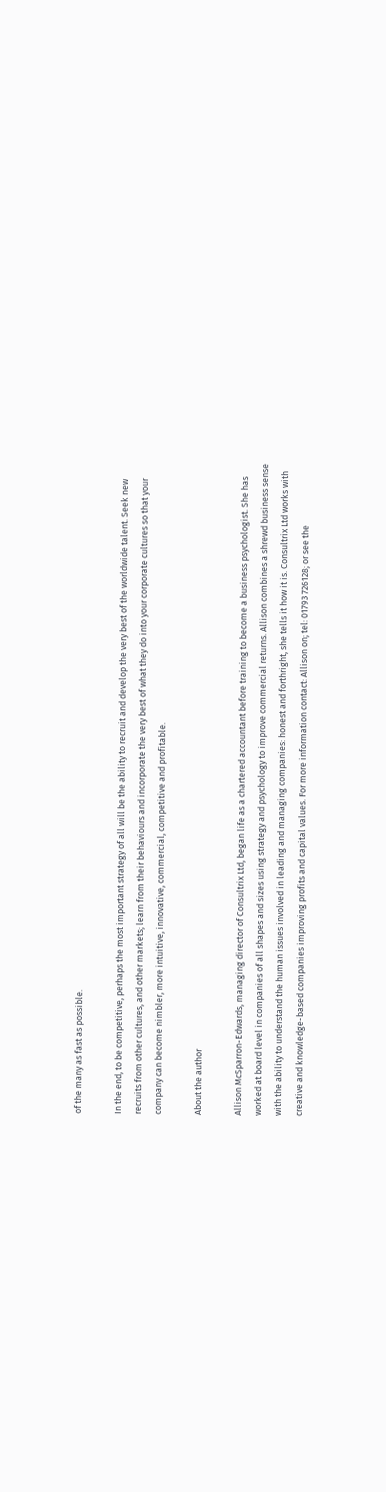of the many as fast as possible.

In the end, to be competitive, perhaps the most important strategy of all will be the ability to recruit and develop the very best of the worldwide talent. Seek new recruits from other cultures, and other markets; learn from their behaviours and incorporate the very best of what they do into your corporate cultures so that your company can become nimbler, more intuitive, innovative, commercial, competitive and profitable.

About the author

Allison McSparron-Edwards, managing director of Consultrix Ltd, began life as a chartered accountant before training to become a business psychologist. She has worked at board level in companies of all shapes and sizes using strategy and psychology to improve commercial returns. Allison combines a shrewd business sense with the ability to understand the human issues involved in leading and managing companies: honest and forthright, she tells it how it is. Consultrix Ltd works with creative and knowledge-based companies improving profits and capital values. For more information contact: Allison on; tel: 01793 726128; or see the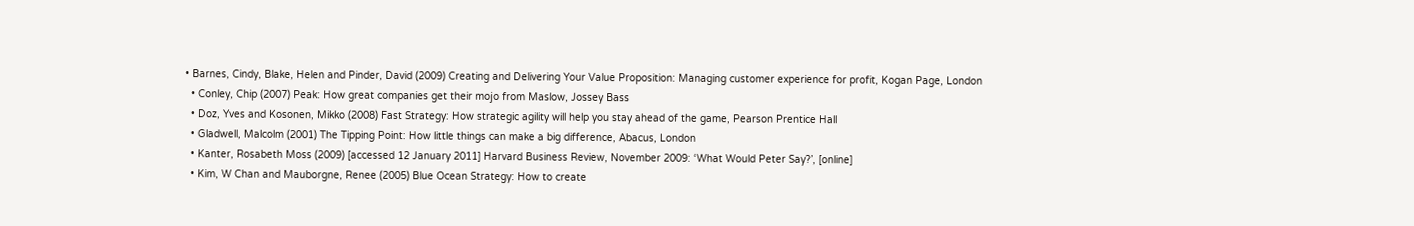• Barnes, Cindy, Blake, Helen and Pinder, David (2009) Creating and Delivering Your Value Proposition: Managing customer experience for profit, Kogan Page, London
  • Conley, Chip (2007) Peak: How great companies get their mojo from Maslow, Jossey Bass
  • Doz, Yves and Kosonen, Mikko (2008) Fast Strategy: How strategic agility will help you stay ahead of the game, Pearson Prentice Hall
  • Gladwell, Malcolm (2001) The Tipping Point: How little things can make a big difference, Abacus, London
  • Kanter, Rosabeth Moss (2009) [accessed 12 January 2011] Harvard Business Review, November 2009: ‘What Would Peter Say?’, [online]
  • Kim, W Chan and Mauborgne, Renee (2005) Blue Ocean Strategy: How to create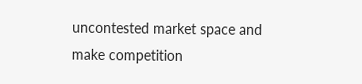uncontested market space and make competition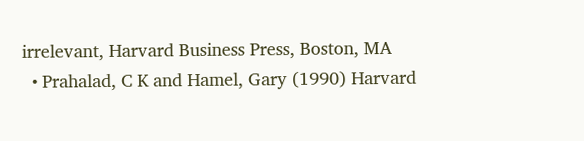irrelevant, Harvard Business Press, Boston, MA
  • Prahalad, C K and Hamel, Gary (1990) Harvard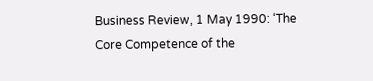Business Review, 1 May 1990: ‘The Core Competence of the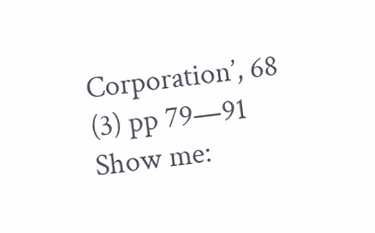Corporation’, 68 (3) pp 79—91
Show me: